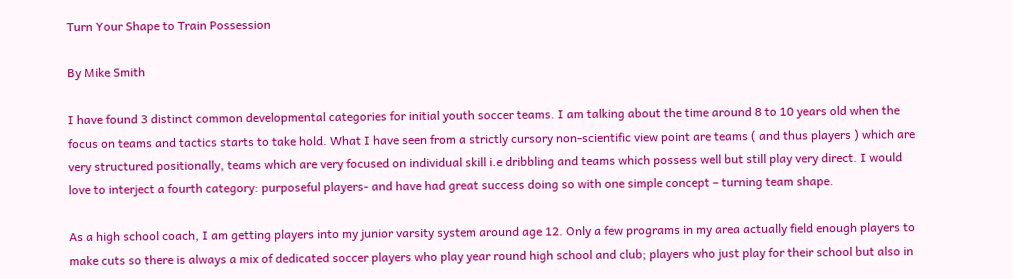Turn Your Shape to Train Possession

By Mike Smith

I have found 3 distinct common developmental categories for initial youth soccer teams. I am talking about the time around 8 to 10 years old when the focus on teams and tactics starts to take hold. What I have seen from a strictly cursory non-scientific view point are teams ( and thus players ) which are very structured positionally, teams which are very focused on individual skill i.e dribbling and teams which possess well but still play very direct. I would love to interject a fourth category: purposeful players- and have had great success doing so with one simple concept – turning team shape.

As a high school coach, I am getting players into my junior varsity system around age 12. Only a few programs in my area actually field enough players to make cuts so there is always a mix of dedicated soccer players who play year round high school and club; players who just play for their school but also in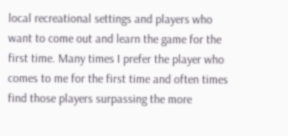local recreational settings and players who want to come out and learn the game for the first time. Many times I prefer the player who comes to me for the first time and often times find those players surpassing the more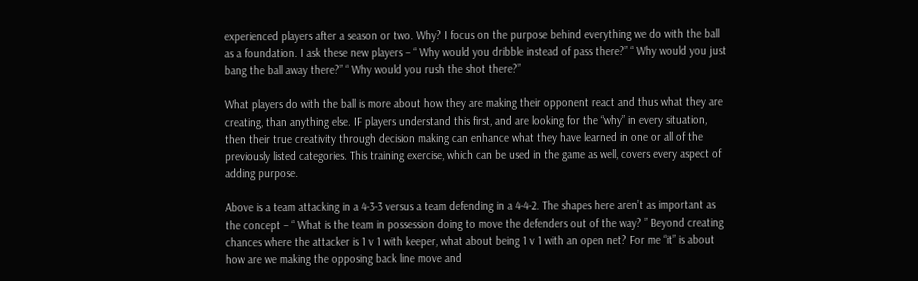experienced players after a season or two. Why? I focus on the purpose behind everything we do with the ball as a foundation. I ask these new players – “ Why would you dribble instead of pass there?” “ Why would you just bang the ball away there?” “ Why would you rush the shot there?”

What players do with the ball is more about how they are making their opponent react and thus what they are creating, than anything else. IF players understand this first, and are looking for the “why” in every situation, then their true creativity through decision making can enhance what they have learned in one or all of the previously listed categories. This training exercise, which can be used in the game as well, covers every aspect of adding purpose.

Above is a team attacking in a 4-3-3 versus a team defending in a 4-4-2. The shapes here aren’t as important as the concept – “ What is the team in possession doing to move the defenders out of the way? ” Beyond creating chances where the attacker is 1 v 1 with keeper, what about being 1 v 1 with an open net? For me “it” is about how are we making the opposing back line move and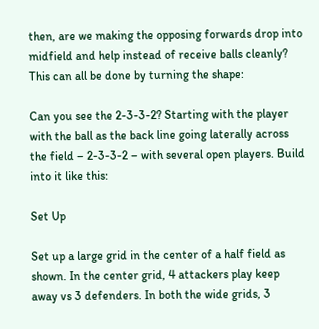then, are we making the opposing forwards drop into midfield and help instead of receive balls cleanly? This can all be done by turning the shape:

Can you see the 2-3-3-2? Starting with the player with the ball as the back line going laterally across the field – 2-3-3-2 – with several open players. Build into it like this:

Set Up

Set up a large grid in the center of a half field as shown. In the center grid, 4 attackers play keep away vs 3 defenders. In both the wide grids, 3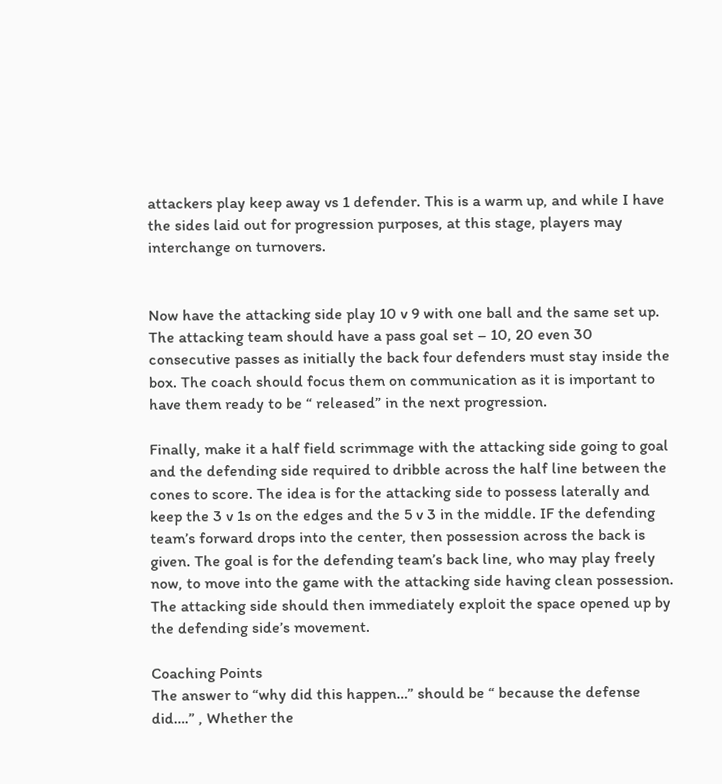attackers play keep away vs 1 defender. This is a warm up, and while I have the sides laid out for progression purposes, at this stage, players may interchange on turnovers.


Now have the attacking side play 10 v 9 with one ball and the same set up. The attacking team should have a pass goal set – 10, 20 even 30 consecutive passes as initially the back four defenders must stay inside the box. The coach should focus them on communication as it is important to have them ready to be “ released” in the next progression.

Finally, make it a half field scrimmage with the attacking side going to goal and the defending side required to dribble across the half line between the cones to score. The idea is for the attacking side to possess laterally and keep the 3 v 1s on the edges and the 5 v 3 in the middle. IF the defending team’s forward drops into the center, then possession across the back is given. The goal is for the defending team’s back line, who may play freely now, to move into the game with the attacking side having clean possession. The attacking side should then immediately exploit the space opened up by the defending side’s movement.

Coaching Points
The answer to “why did this happen…” should be “ because the defense did….” , Whether the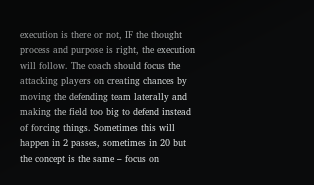execution is there or not, IF the thought process and purpose is right, the execution will follow. The coach should focus the attacking players on creating chances by moving the defending team laterally and making the field too big to defend instead of forcing things. Sometimes this will happen in 2 passes, sometimes in 20 but the concept is the same – focus on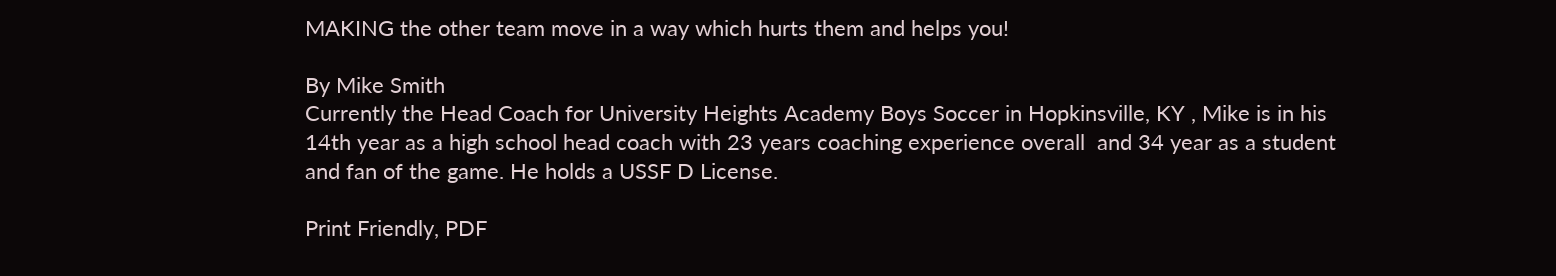MAKING the other team move in a way which hurts them and helps you!

By Mike Smith
Currently the Head Coach for University Heights Academy Boys Soccer in Hopkinsville, KY , Mike is in his 14th year as a high school head coach with 23 years coaching experience overall  and 34 year as a student and fan of the game. He holds a USSF D License.

Print Friendly, PDF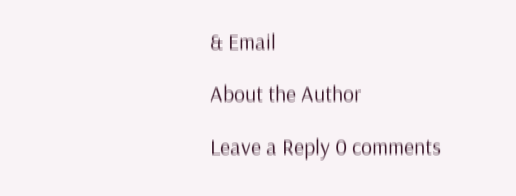& Email

About the Author

Leave a Reply 0 comments